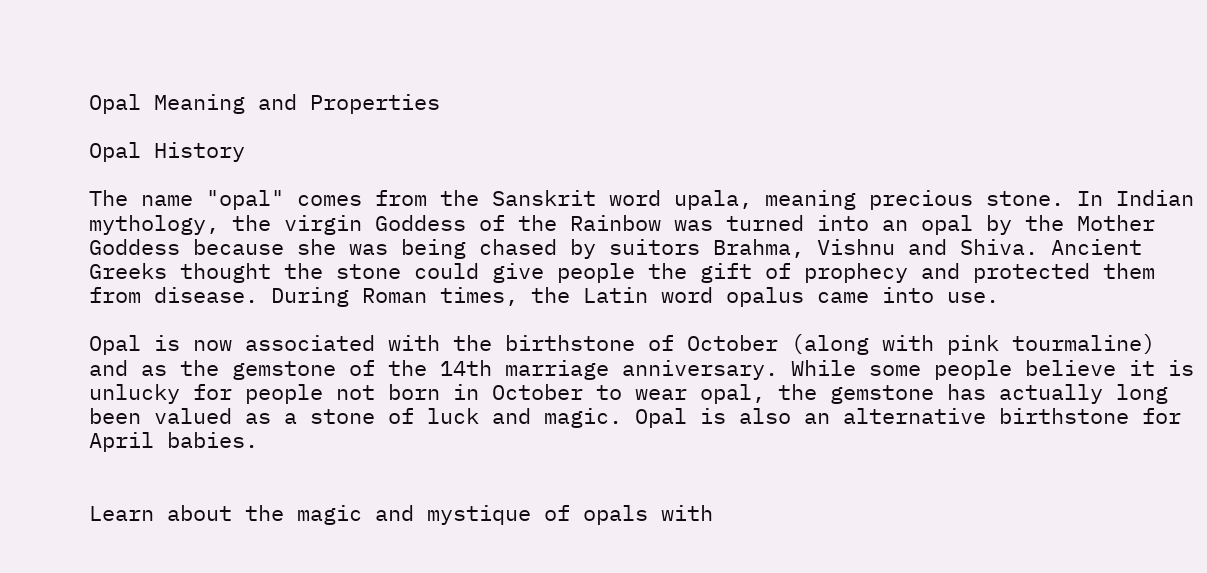Opal Meaning and Properties

Opal History

The name "opal" comes from the Sanskrit word upala, meaning precious stone. In Indian mythology, the virgin Goddess of the Rainbow was turned into an opal by the Mother Goddess because she was being chased by suitors Brahma, Vishnu and Shiva. Ancient Greeks thought the stone could give people the gift of prophecy and protected them from disease. During Roman times, the Latin word opalus came into use.

Opal is now associated with the birthstone of October (along with pink tourmaline) and as the gemstone of the 14th marriage anniversary. While some people believe it is unlucky for people not born in October to wear opal, the gemstone has actually long been valued as a stone of luck and magic. Opal is also an alternative birthstone for April babies.


Learn about the magic and mystique of opals with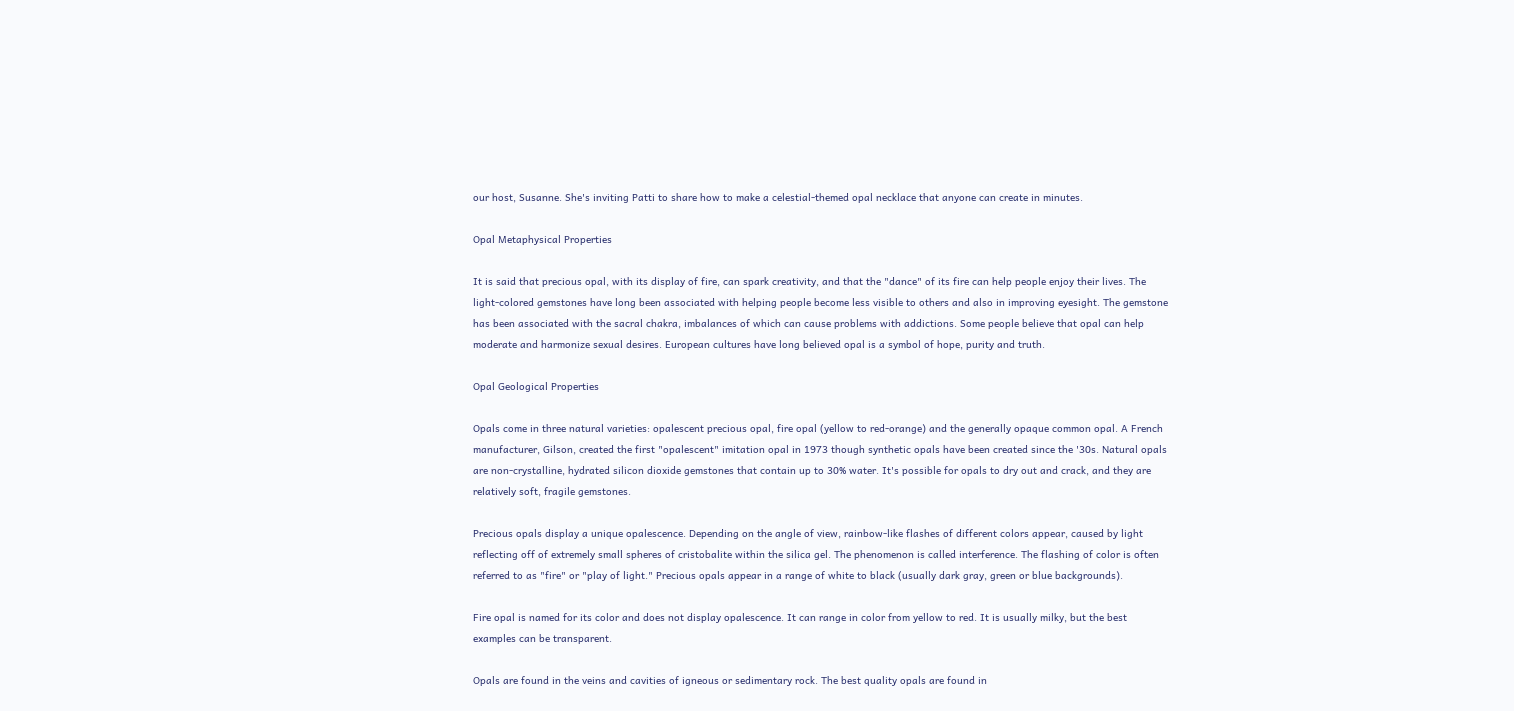our host, Susanne. She's inviting Patti to share how to make a celestial-themed opal necklace that anyone can create in minutes.

Opal Metaphysical Properties

It is said that precious opal, with its display of fire, can spark creativity, and that the "dance" of its fire can help people enjoy their lives. The light-colored gemstones have long been associated with helping people become less visible to others and also in improving eyesight. The gemstone has been associated with the sacral chakra, imbalances of which can cause problems with addictions. Some people believe that opal can help moderate and harmonize sexual desires. European cultures have long believed opal is a symbol of hope, purity and truth.

Opal Geological Properties

Opals come in three natural varieties: opalescent precious opal, fire opal (yellow to red-orange) and the generally opaque common opal. A French manufacturer, Gilson, created the first "opalescent" imitation opal in 1973 though synthetic opals have been created since the '30s. Natural opals are non-crystalline, hydrated silicon dioxide gemstones that contain up to 30% water. It's possible for opals to dry out and crack, and they are relatively soft, fragile gemstones.

Precious opals display a unique opalescence. Depending on the angle of view, rainbow-like flashes of different colors appear, caused by light reflecting off of extremely small spheres of cristobalite within the silica gel. The phenomenon is called interference. The flashing of color is often referred to as "fire" or "play of light." Precious opals appear in a range of white to black (usually dark gray, green or blue backgrounds).

Fire opal is named for its color and does not display opalescence. It can range in color from yellow to red. It is usually milky, but the best examples can be transparent.

Opals are found in the veins and cavities of igneous or sedimentary rock. The best quality opals are found in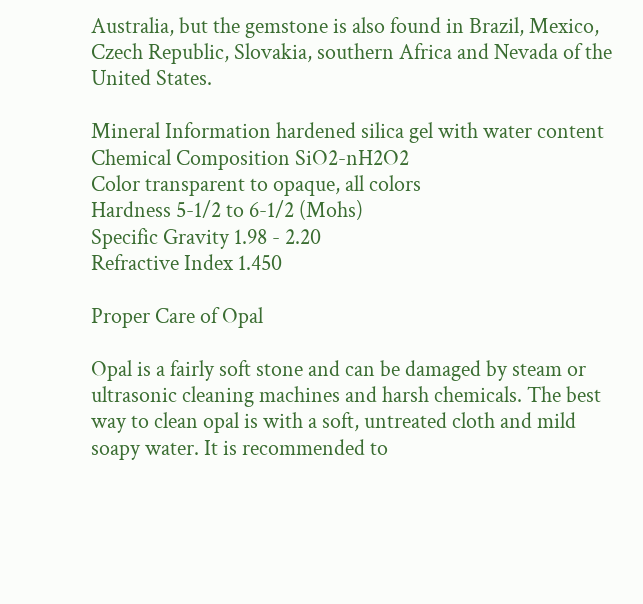Australia, but the gemstone is also found in Brazil, Mexico, Czech Republic, Slovakia, southern Africa and Nevada of the United States.

Mineral Information hardened silica gel with water content
Chemical Composition SiO2-nH2O2
Color transparent to opaque, all colors
Hardness 5-1/2 to 6-1/2 (Mohs)
Specific Gravity 1.98 - 2.20
Refractive Index 1.450

Proper Care of Opal

Opal is a fairly soft stone and can be damaged by steam or ultrasonic cleaning machines and harsh chemicals. The best way to clean opal is with a soft, untreated cloth and mild soapy water. It is recommended to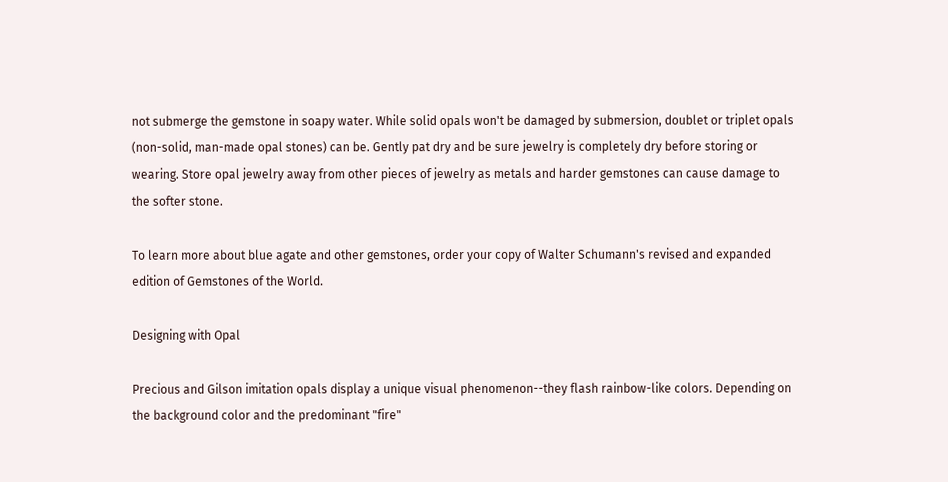not submerge the gemstone in soapy water. While solid opals won't be damaged by submersion, doublet or triplet opals (non-solid, man-made opal stones) can be. Gently pat dry and be sure jewelry is completely dry before storing or wearing. Store opal jewelry away from other pieces of jewelry as metals and harder gemstones can cause damage to the softer stone.

To learn more about blue agate and other gemstones, order your copy of Walter Schumann's revised and expanded edition of Gemstones of the World.

Designing with Opal

Precious and Gilson imitation opals display a unique visual phenomenon--they flash rainbow-like colors. Depending on the background color and the predominant "fire"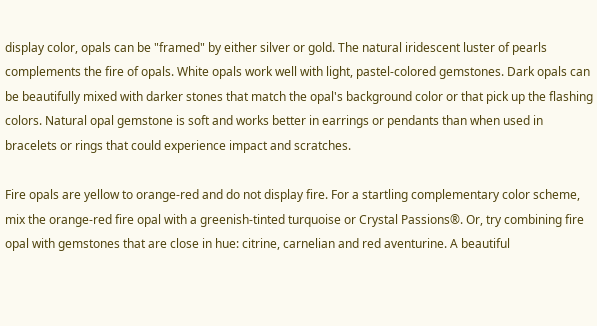display color, opals can be "framed" by either silver or gold. The natural iridescent luster of pearls complements the fire of opals. White opals work well with light, pastel-colored gemstones. Dark opals can be beautifully mixed with darker stones that match the opal's background color or that pick up the flashing colors. Natural opal gemstone is soft and works better in earrings or pendants than when used in bracelets or rings that could experience impact and scratches.

Fire opals are yellow to orange-red and do not display fire. For a startling complementary color scheme, mix the orange-red fire opal with a greenish-tinted turquoise or Crystal Passions®. Or, try combining fire opal with gemstones that are close in hue: citrine, carnelian and red aventurine. A beautiful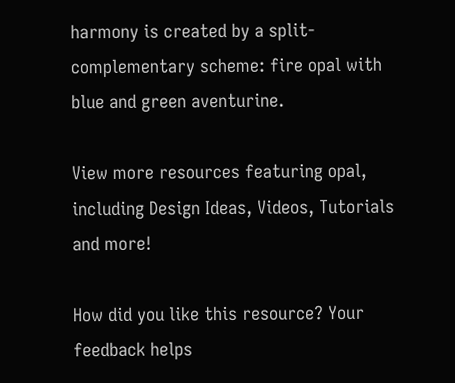harmony is created by a split-complementary scheme: fire opal with blue and green aventurine.

View more resources featuring opal, including Design Ideas, Videos, Tutorials and more!

How did you like this resource? Your feedback helps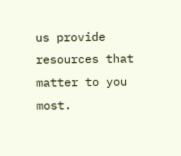us provide resources that matter to you most.